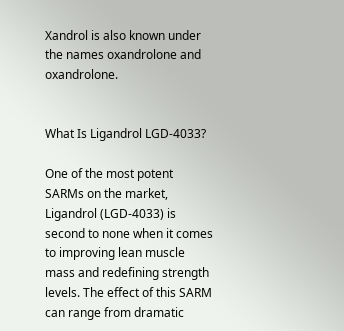Xandrol is also known under the names oxandrolone and oxandrolone.


What Is Ligandrol LGD-4033?

One of the most potent SARMs on the market, Ligandrol (LGD-4033) is second to none when it comes to improving lean muscle mass and redefining strength levels. The effect of this SARM can range from dramatic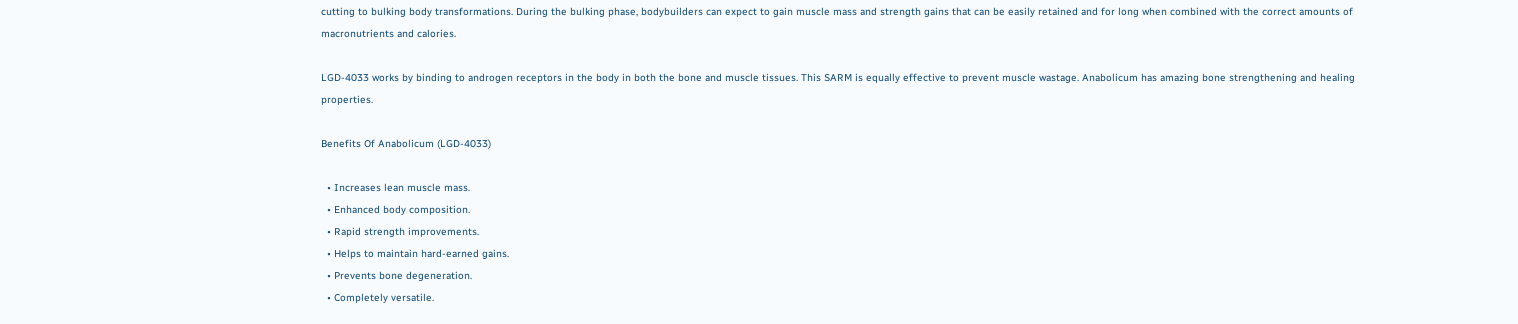cutting to bulking body transformations. During the bulking phase, bodybuilders can expect to gain muscle mass and strength gains that can be easily retained and for long when combined with the correct amounts of macronutrients and calories.

LGD-4033 works by binding to androgen receptors in the body in both the bone and muscle tissues. This SARM is equally effective to prevent muscle wastage. Anabolicum has amazing bone strengthening and healing properties.

Benefits Of Anabolicum (LGD-4033)

  • Increases lean muscle mass.
  • Enhanced body composition.
  • Rapid strength improvements.
  • Helps to maintain hard-earned gains.
  • Prevents bone degeneration.
  • Completely versatile.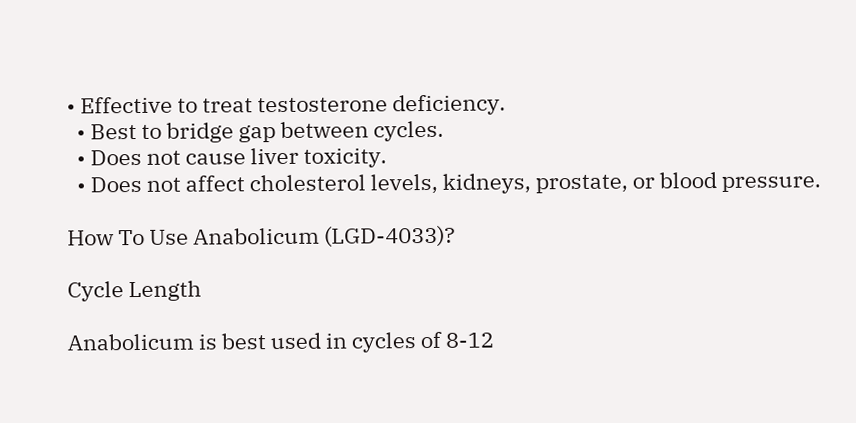• Effective to treat testosterone deficiency.
  • Best to bridge gap between cycles.
  • Does not cause liver toxicity.
  • Does not affect cholesterol levels, kidneys, prostate, or blood pressure.

How To Use Anabolicum (LGD-4033)?

Cycle Length

Anabolicum is best used in cycles of 8-12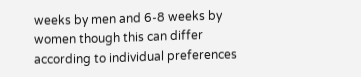weeks by men and 6-8 weeks by women though this can differ according to individual preferences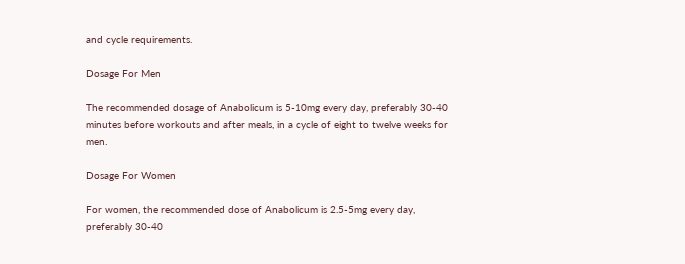and cycle requirements.

Dosage For Men

The recommended dosage of Anabolicum is 5-10mg every day, preferably 30-40 minutes before workouts and after meals, in a cycle of eight to twelve weeks for men.

Dosage For Women

For women, the recommended dose of Anabolicum is 2.5-5mg every day, preferably 30-40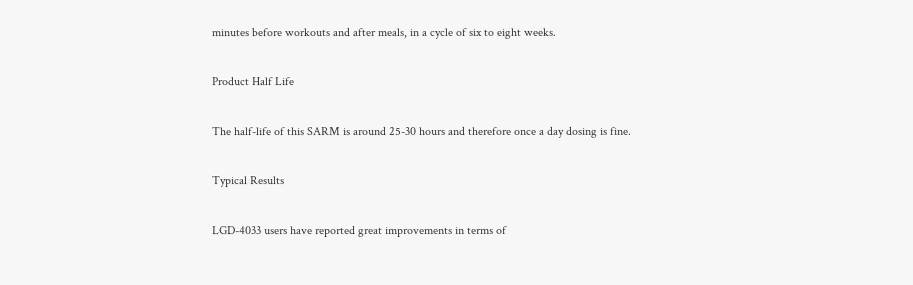minutes before workouts and after meals, in a cycle of six to eight weeks.

Product Half Life

The half-life of this SARM is around 25-30 hours and therefore once a day dosing is fine.

Typical Results

LGD-4033 users have reported great improvements in terms of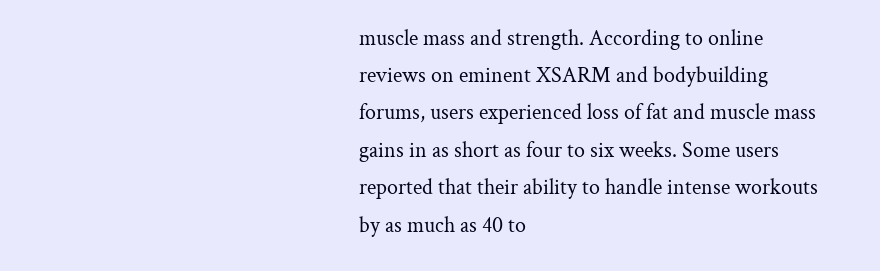muscle mass and strength. According to online reviews on eminent XSARM and bodybuilding forums, users experienced loss of fat and muscle mass gains in as short as four to six weeks. Some users reported that their ability to handle intense workouts by as much as 40 to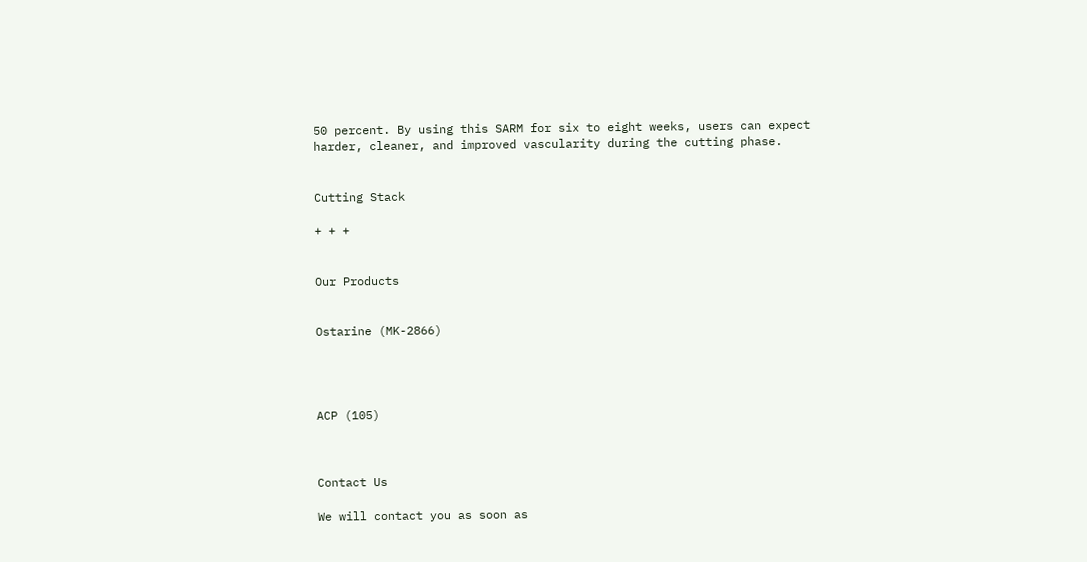50 percent. By using this SARM for six to eight weeks, users can expect harder, cleaner, and improved vascularity during the cutting phase.


Cutting Stack

+ + +


Our Products


Ostarine (MK-2866)




ACP (105)



Contact Us

We will contact you as soon as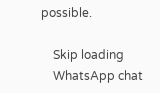possible.

    Skip loading
    WhatsApp chat